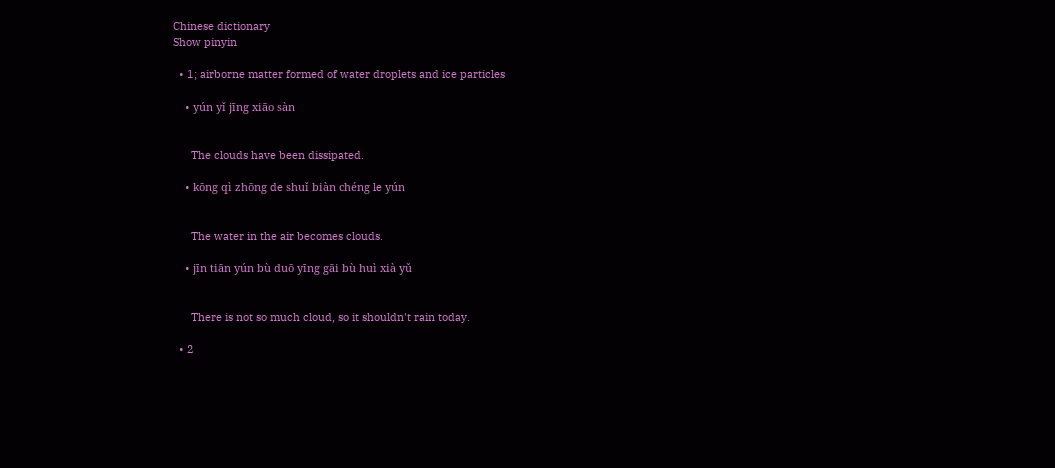Chinese dictionary
Show pinyin

  • 1; airborne matter formed of water droplets and ice particles

    • yún yǐ jīng xiāo sàn


      The clouds have been dissipated.

    • kōng qì zhōng de shuǐ biàn chéng le yún


      The water in the air becomes clouds.

    • jīn tiān yún bù duō yīng gāi bù huì xià yǔ


      There is not so much cloud, so it shouldn't rain today.

  • 2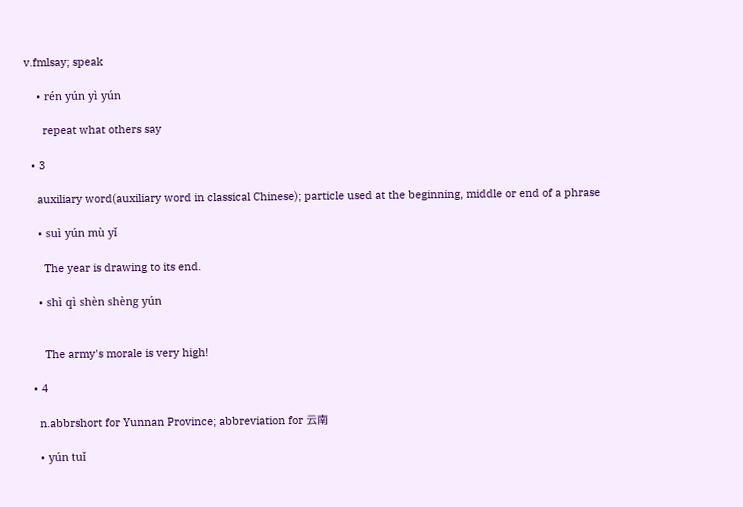v.fmlsay; speak

    • rén yún yì yún

      repeat what others say

  • 3

    auxiliary word(auxiliary word in classical Chinese); particle used at the beginning, middle or end of a phrase

    • suì yún mù yǐ

      The year is drawing to its end.

    • shì qì shèn shèng yún


      The army's morale is very high!

  • 4

    n.abbrshort for Yunnan Province; abbreviation for 云南

    • yún tuǐ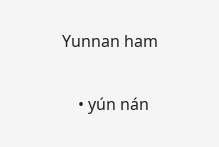Yunnan ham

    • yún nán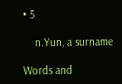• 5

    n.Yun, a surname

Words and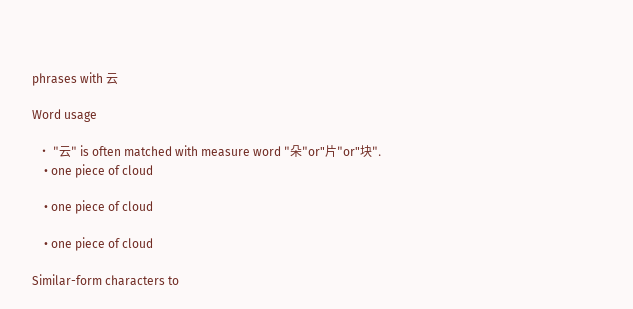phrases with 云

Word usage

  • "云" is often matched with measure word "朵"or"片"or"块".
    • one piece of cloud

    • one piece of cloud

    • one piece of cloud

Similar-form characters to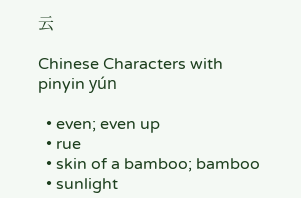云

Chinese Characters with pinyin yún

  • even; even up
  • rue
  • skin of a bamboo; bamboo
  • sunlight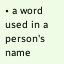• a word used in a person's name